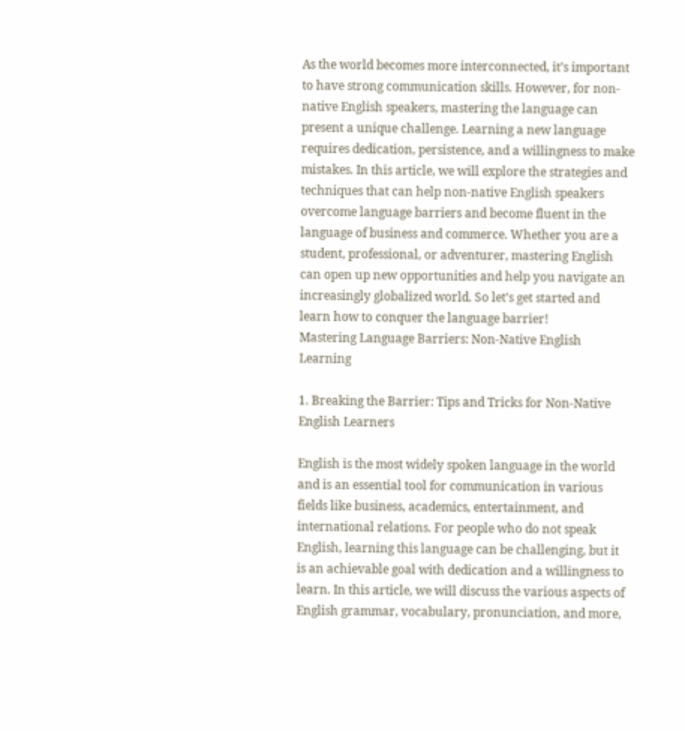As the world becomes more interconnected, it’s important to have strong communication skills. However, for non-native English speakers, mastering the language can present a unique challenge. Learning a new language requires dedication, persistence, and a willingness to make mistakes. In this article, we will explore the strategies and techniques that can help non-native English speakers overcome language barriers and become fluent in the language of business and commerce. Whether you are a student, professional, or adventurer, mastering English can open up new opportunities and help you navigate an increasingly globalized world. So let’s get started and learn how to conquer the language barrier!
Mastering Language Barriers: Non-Native English Learning

1. Breaking the Barrier: Tips and Tricks for Non-Native English Learners

English is the most widely spoken language in the world and is an essential tool for communication in various fields like business, academics, entertainment, and international relations. For people who do not speak English, learning this language can be challenging, but it is an achievable goal with dedication and a willingness to learn. In this article, we will discuss the various aspects of English grammar, vocabulary, pronunciation, and more,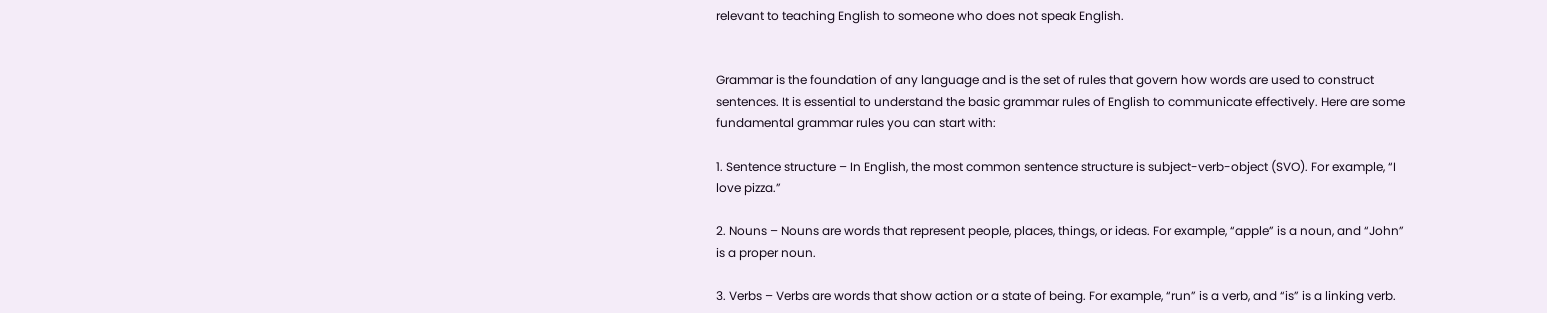relevant to teaching English to someone who does not speak English.


Grammar is the foundation of any language and is the set of rules that govern how words are used to construct sentences. It is essential to understand the basic grammar rules of English to communicate effectively. Here are some fundamental grammar rules you can start with:

1. Sentence structure – In English, the most common sentence structure is subject-verb-object (SVO). For example, “I love pizza.”

2. Nouns – Nouns are words that represent people, places, things, or ideas. For example, “apple” is a noun, and “John” is a proper noun.

3. Verbs – Verbs are words that show action or a state of being. For example, “run” is a verb, and “is” is a linking verb.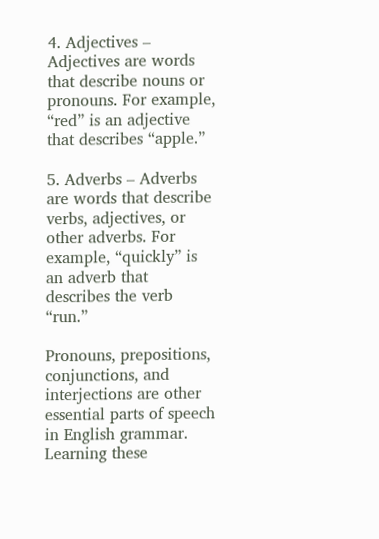4. Adjectives – Adjectives are words that describe nouns or pronouns. For example, “red” is an adjective that describes “apple.”

5. Adverbs – Adverbs are words that describe verbs, adjectives, or other adverbs. For example, “quickly” is an adverb that describes the verb “run.”

Pronouns, prepositions, conjunctions, and interjections are other essential parts of speech in English grammar. Learning these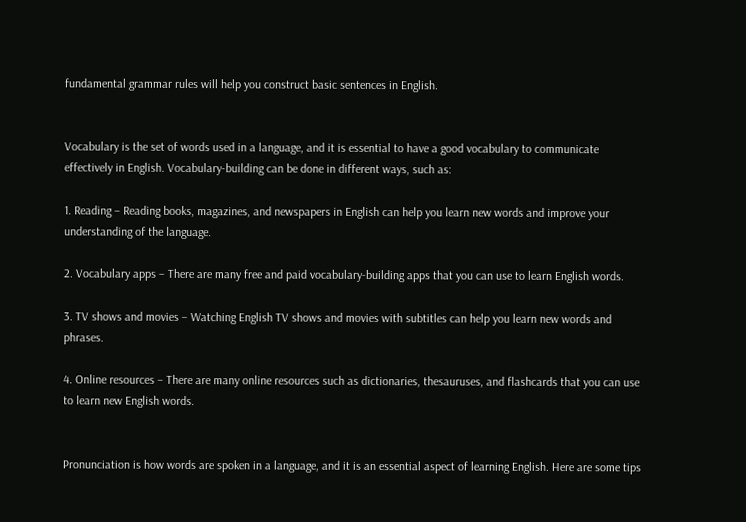fundamental grammar rules will help you construct basic sentences in English.


Vocabulary is the set of words used in a language, and it is essential to have a good vocabulary to communicate effectively in English. Vocabulary-building can be done in different ways, such as:

1. Reading – Reading books, magazines, and newspapers in English can help you learn new words and improve your understanding of the language.

2. Vocabulary apps – There are many free and paid vocabulary-building apps that you can use to learn English words.

3. TV shows and movies – Watching English TV shows and movies with subtitles can help you learn new words and phrases.

4. Online resources – There are many online resources such as dictionaries, thesauruses, and flashcards that you can use to learn new English words.


Pronunciation is how words are spoken in a language, and it is an essential aspect of learning English. Here are some tips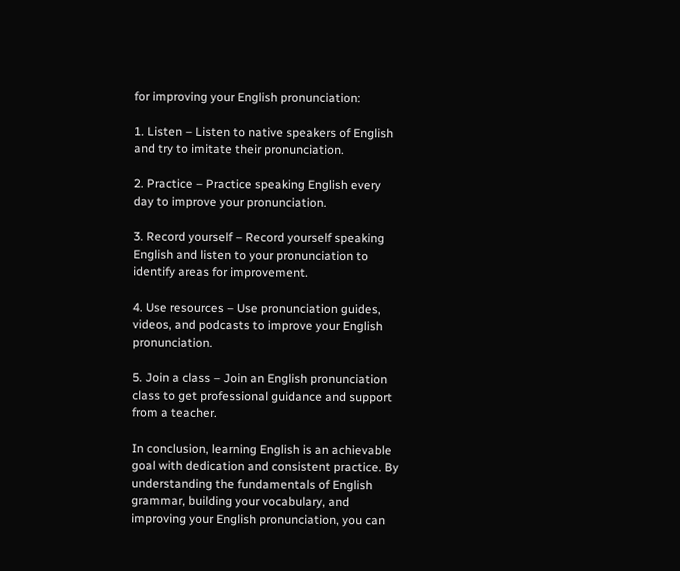for improving your English pronunciation:

1. Listen – Listen to native speakers of English and try to imitate their pronunciation.

2. Practice – Practice speaking English every day to improve your pronunciation.

3. Record yourself – Record yourself speaking English and listen to your pronunciation to identify areas for improvement.

4. Use resources – Use pronunciation guides, videos, and podcasts to improve your English pronunciation.

5. Join a class – Join an English pronunciation class to get professional guidance and support from a teacher.

In conclusion, learning English is an achievable goal with dedication and consistent practice. By understanding the fundamentals of English grammar, building your vocabulary, and improving your English pronunciation, you can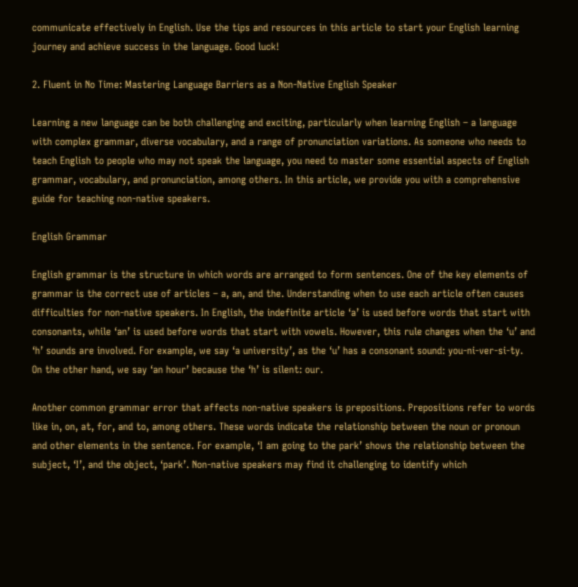communicate effectively in English. Use the tips and resources in this article to start your English learning journey and achieve success in the language. Good luck!

2. Fluent in No Time: Mastering Language Barriers as a Non-Native English Speaker

Learning a new language can be both challenging and exciting, particularly when learning English – a language with complex grammar, diverse vocabulary, and a range of pronunciation variations. As someone who needs to teach English to people who may not speak the language, you need to master some essential aspects of English grammar, vocabulary, and pronunciation, among others. In this article, we provide you with a comprehensive guide for teaching non-native speakers.

English Grammar

English grammar is the structure in which words are arranged to form sentences. One of the key elements of grammar is the correct use of articles – a, an, and the. Understanding when to use each article often causes difficulties for non-native speakers. In English, the indefinite article ‘a’ is used before words that start with consonants, while ‘an’ is used before words that start with vowels. However, this rule changes when the ‘u’ and ‘h’ sounds are involved. For example, we say ‘a university’, as the ‘u’ has a consonant sound: you-ni-ver-si-ty. On the other hand, we say ‘an hour’ because the ‘h’ is silent: our.

Another common grammar error that affects non-native speakers is prepositions. Prepositions refer to words like in, on, at, for, and to, among others. These words indicate the relationship between the noun or pronoun and other elements in the sentence. For example, ‘I am going to the park’ shows the relationship between the subject, ‘I’, and the object, ‘park’. Non-native speakers may find it challenging to identify which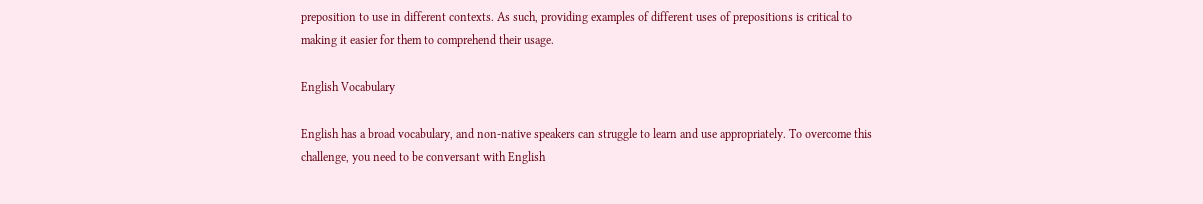preposition to use in different contexts. As such, providing examples of different uses of prepositions is critical to making it easier for them to comprehend their usage.

English Vocabulary

English has a broad vocabulary, and non-native speakers can struggle to learn and use appropriately. To overcome this challenge, you need to be conversant with English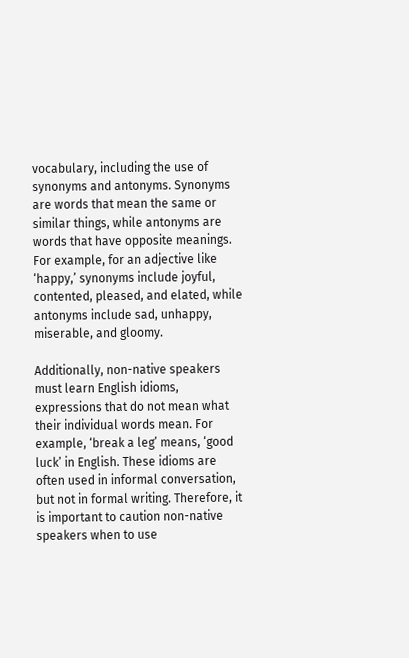vocabulary, including the use of synonyms and antonyms. Synonyms are words that mean the same or similar things, while antonyms are words that have opposite meanings. For example, for an adjective like ‘happy,’ synonyms include joyful, contented, pleased, and elated, while antonyms include sad, unhappy, miserable, and gloomy.

Additionally, non-native speakers must learn English idioms, expressions that do not mean what their individual words mean. For example, ‘break a leg’ means, ‘good luck’ in English. These idioms are often used in informal conversation, but not in formal writing. Therefore, it is important to caution non-native speakers when to use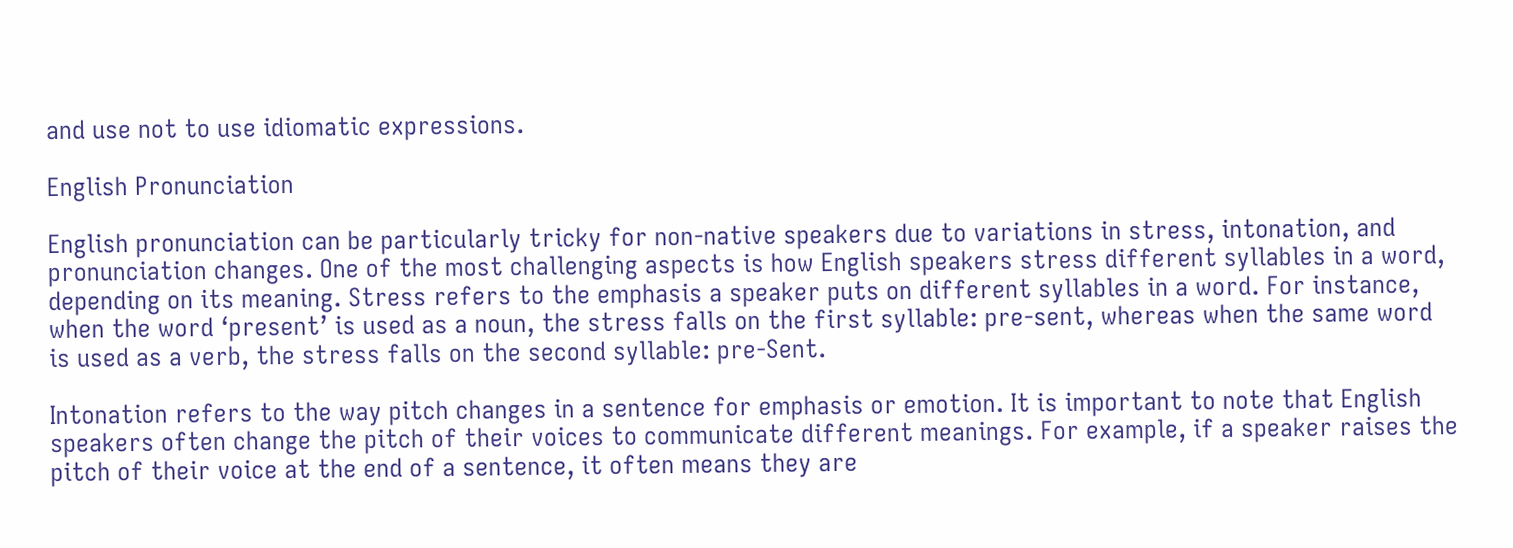and use not to use idiomatic expressions.

English Pronunciation

English pronunciation can be particularly tricky for non-native speakers due to variations in stress, intonation, and pronunciation changes. One of the most challenging aspects is how English speakers stress different syllables in a word, depending on its meaning. Stress refers to the emphasis a speaker puts on different syllables in a word. For instance, when the word ‘present’ is used as a noun, the stress falls on the first syllable: pre-sent, whereas when the same word is used as a verb, the stress falls on the second syllable: pre-Sent.

Intonation refers to the way pitch changes in a sentence for emphasis or emotion. It is important to note that English speakers often change the pitch of their voices to communicate different meanings. For example, if a speaker raises the pitch of their voice at the end of a sentence, it often means they are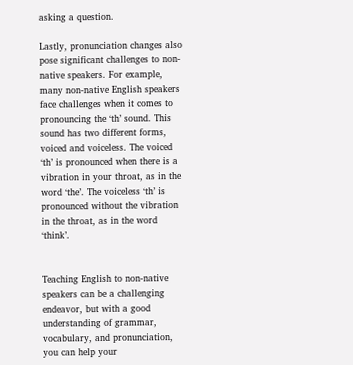asking a question.

Lastly, pronunciation changes also pose significant challenges to non-native speakers. For example, many non-native English speakers face challenges when it comes to pronouncing the ‘th’ sound. This sound has two different forms, voiced and voiceless. The voiced ‘th’ is pronounced when there is a vibration in your throat, as in the word ‘the’. The voiceless ‘th’ is pronounced without the vibration in the throat, as in the word ‘think’.


Teaching English to non-native speakers can be a challenging endeavor, but with a good understanding of grammar, vocabulary, and pronunciation, you can help your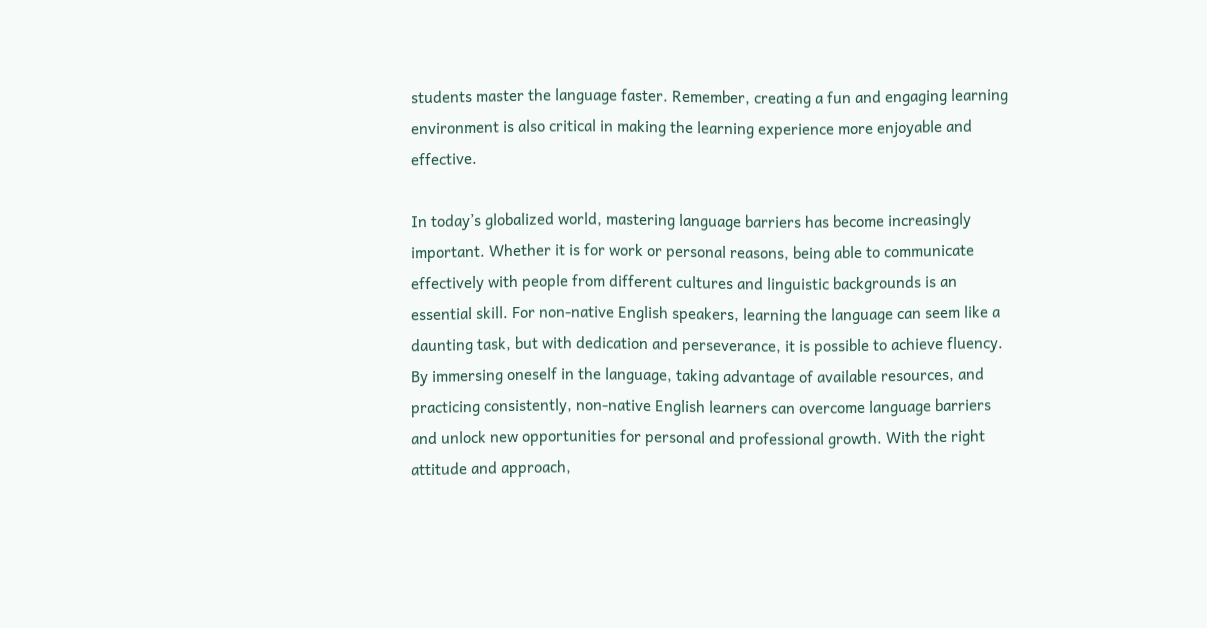students master the language faster. Remember, creating a fun and engaging learning environment is also critical in making the learning experience more enjoyable and effective.

In today’s globalized world, mastering language barriers has become increasingly important. Whether it is for work or personal reasons, being able to communicate effectively with people from different cultures and linguistic backgrounds is an essential skill. For non-native English speakers, learning the language can seem like a daunting task, but with dedication and perseverance, it is possible to achieve fluency. By immersing oneself in the language, taking advantage of available resources, and practicing consistently, non-native English learners can overcome language barriers and unlock new opportunities for personal and professional growth. With the right attitude and approach,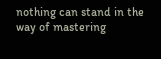nothing can stand in the way of mastering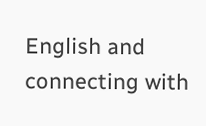English and connecting with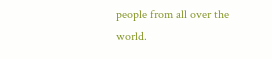people from all over the world.